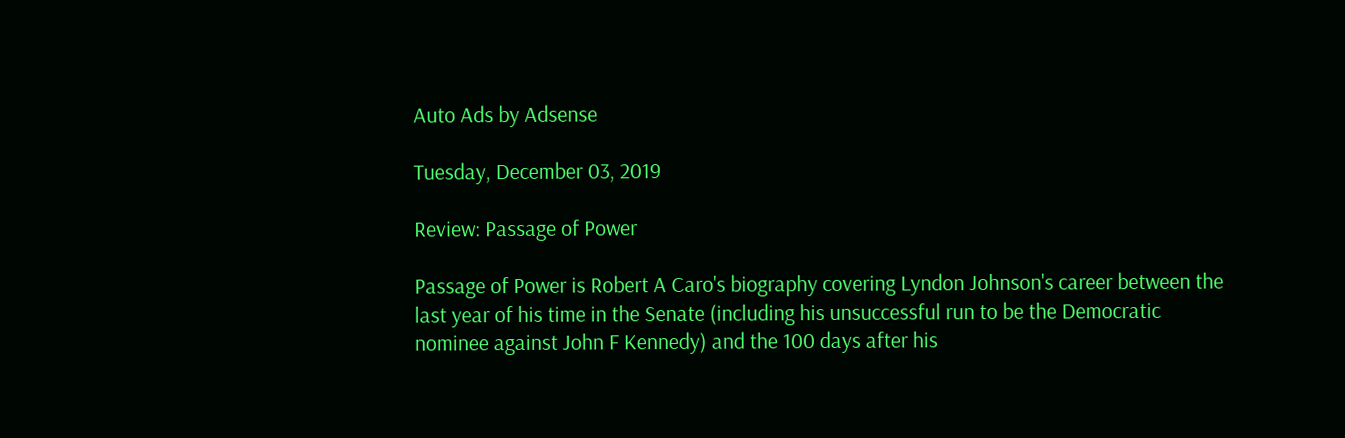Auto Ads by Adsense

Tuesday, December 03, 2019

Review: Passage of Power

Passage of Power is Robert A Caro's biography covering Lyndon Johnson's career between the last year of his time in the Senate (including his unsuccessful run to be the Democratic nominee against John F Kennedy) and the 100 days after his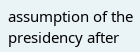assumption of the presidency after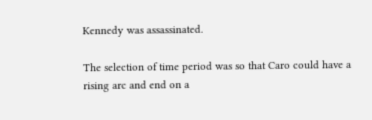Kennedy was assassinated.

The selection of time period was so that Caro could have a rising arc and end on a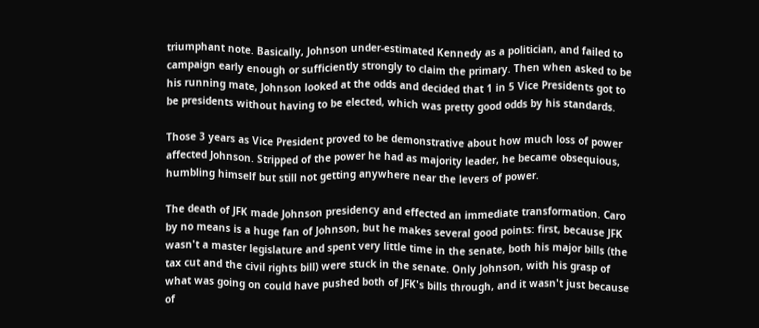triumphant note. Basically, Johnson under-estimated Kennedy as a politician, and failed to campaign early enough or sufficiently strongly to claim the primary. Then when asked to be his running mate, Johnson looked at the odds and decided that 1 in 5 Vice Presidents got to be presidents without having to be elected, which was pretty good odds by his standards.

Those 3 years as Vice President proved to be demonstrative about how much loss of power affected Johnson. Stripped of the power he had as majority leader, he became obsequious, humbling himself but still not getting anywhere near the levers of power.

The death of JFK made Johnson presidency and effected an immediate transformation. Caro by no means is a huge fan of Johnson, but he makes several good points: first, because JFK wasn't a master legislature and spent very little time in the senate, both his major bills (the tax cut and the civil rights bill) were stuck in the senate. Only Johnson, with his grasp of what was going on could have pushed both of JFK's bills through, and it wasn't just because of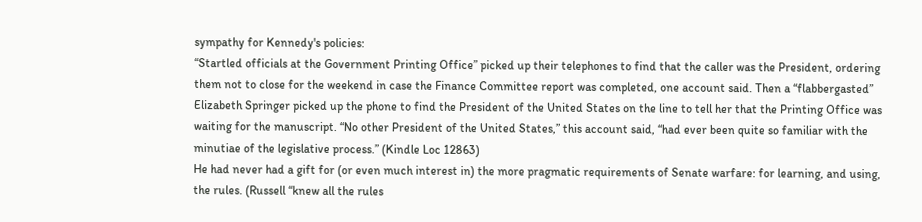sympathy for Kennedy's policies:
“Startled officials at the Government Printing Office” picked up their telephones to find that the caller was the President, ordering them not to close for the weekend in case the Finance Committee report was completed, one account said. Then a “flabbergasted” Elizabeth Springer picked up the phone to find the President of the United States on the line to tell her that the Printing Office was waiting for the manuscript. “No other President of the United States,” this account said, “had ever been quite so familiar with the minutiae of the legislative process.” (Kindle Loc 12863)
He had never had a gift for (or even much interest in) the more pragmatic requirements of Senate warfare: for learning, and using, the rules. (Russell “knew all the rules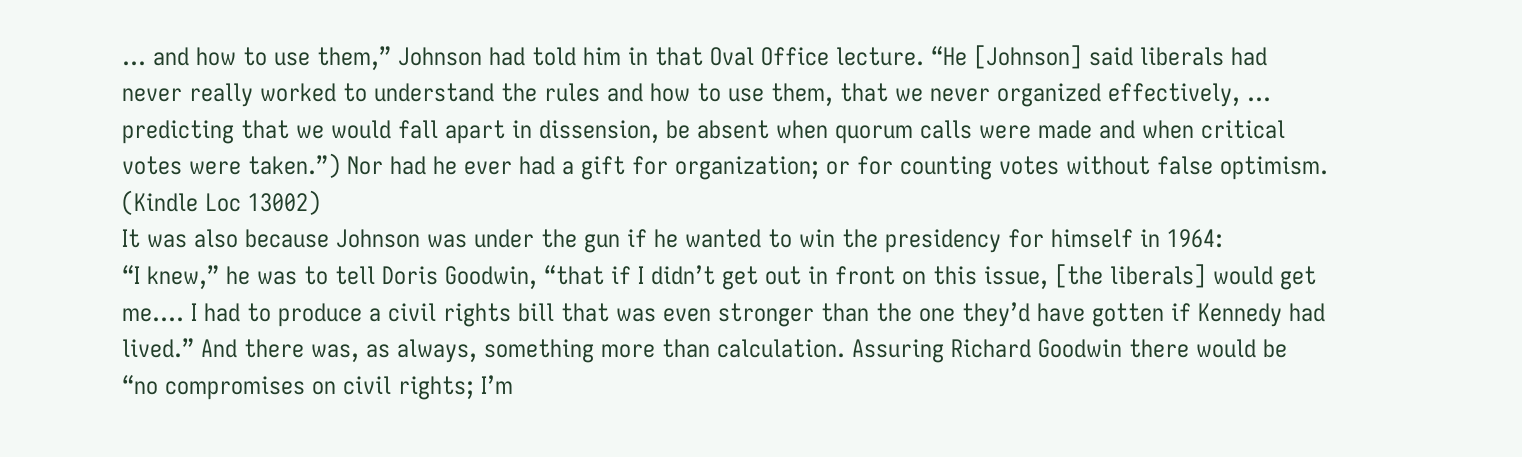… and how to use them,” Johnson had told him in that Oval Office lecture. “He [Johnson] said liberals had never really worked to understand the rules and how to use them, that we never organized effectively, … predicting that we would fall apart in dissension, be absent when quorum calls were made and when critical votes were taken.”) Nor had he ever had a gift for organization; or for counting votes without false optimism. (Kindle Loc 13002)
It was also because Johnson was under the gun if he wanted to win the presidency for himself in 1964:
“I knew,” he was to tell Doris Goodwin, “that if I didn’t get out in front on this issue, [the liberals] would get me.… I had to produce a civil rights bill that was even stronger than the one they’d have gotten if Kennedy had lived.” And there was, as always, something more than calculation. Assuring Richard Goodwin there would be “no compromises on civil rights; I’m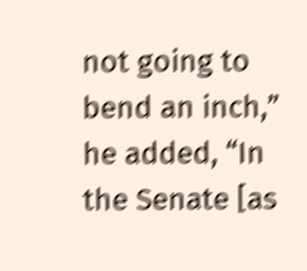not going to bend an inch,” he added, “In the Senate [as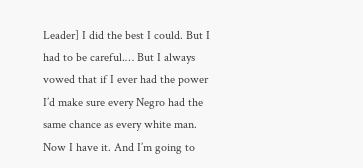Leader] I did the best I could. But I had to be careful.… But I always vowed that if I ever had the power I’d make sure every Negro had the same chance as every white man. Now I have it. And I’m going to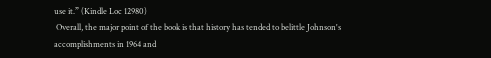use it.” (Kindle Loc 12980)
 Overall, the major point of the book is that history has tended to belittle Johnson's accomplishments in 1964 and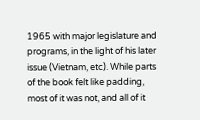1965 with major legislature and programs, in the light of his later issue (Vietnam, etc). While parts of the book felt like padding, most of it was not, and all of it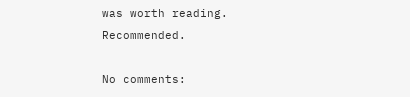was worth reading. Recommended.

No comments: